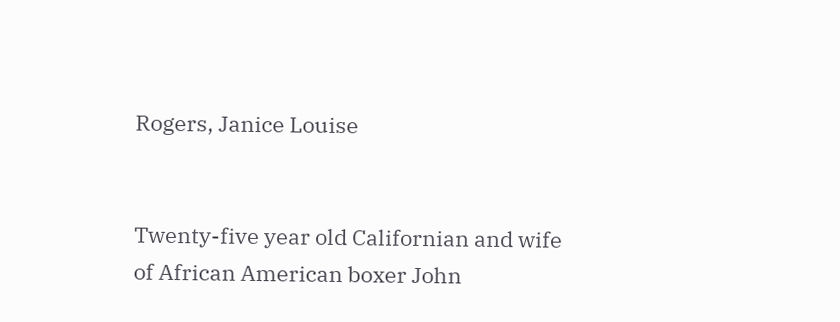Rogers, Janice Louise


Twenty-five year old Californian and wife of African American boxer John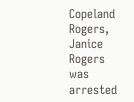Copeland Rogers, Janice Rogers was arrested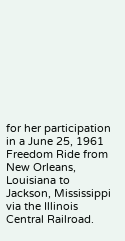for her participation in a June 25, 1961 Freedom Ride from New Orleans, Louisiana to Jackson, Mississippi via the Illinois Central Railroad.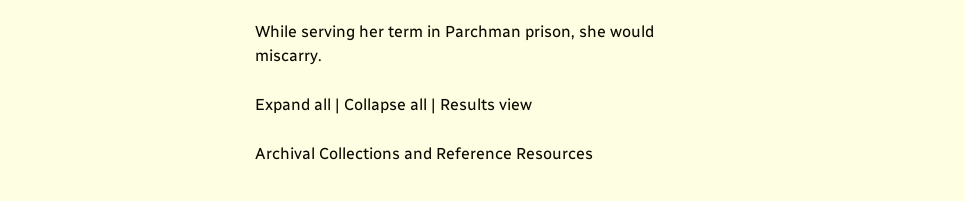While serving her term in Parchman prison, she would miscarry.

Expand all | Collapse all | Results view

Archival Collections and Reference Resources